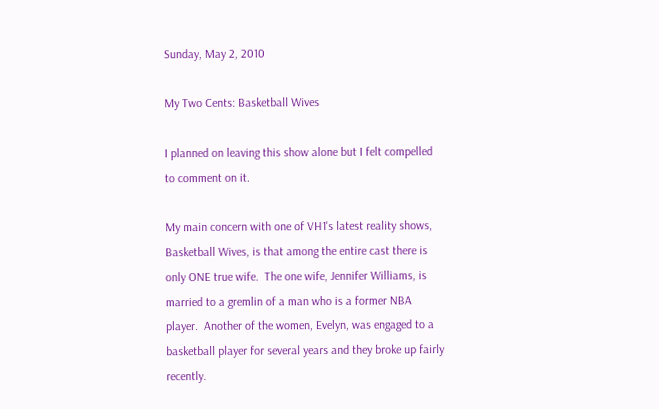Sunday, May 2, 2010

My Two Cents: Basketball Wives

I planned on leaving this show alone but I felt compelled to comment on it.

My main concern with one of VH1's latest reality shows, Basketball Wives, is that among the entire cast there is only ONE true wife.  The one wife, Jennifer Williams, is married to a gremlin of a man who is a former NBA player.  Another of the women, Evelyn, was engaged to a basketball player for several years and they broke up fairly recently.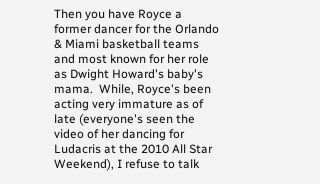Then you have Royce a former dancer for the Orlando & Miami basketball teams and most known for her role as Dwight Howard's baby's mama.  While, Royce's been acting very immature as of late (everyone's seen the video of her dancing for Ludacris at the 2010 All Star Weekend), I refuse to talk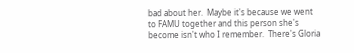bad about her.  Maybe it's because we went to FAMU together and this person she's become isn't who I remember.  There's Gloria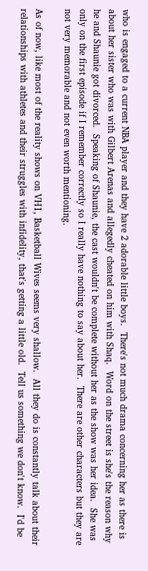who is engaged to a current NBA player and they have 2 adorable little boys.  There's not much drama concerning her as there is about her sister who was with Gilbert Arenas and allegedly cheated on him with Shaq.  Word on the street is she's the reason why he and Shaunie got divorced.  Speaking of Shaunie, the cast wouldn't be complete without her as the show was her idea.  She was only on the first episode if I remember correctly so I really have nothing to say about her.  There are other characters but they are not very memorable and not even worth mentioning.

As of now, like most of the reality shows on VH1, Basketball Wives seems very shallow.  All they do is constantly talk about their relationships with athletes and their struggles with infidelity, that's getting a little old.  Tell us something we don't know.  I'd be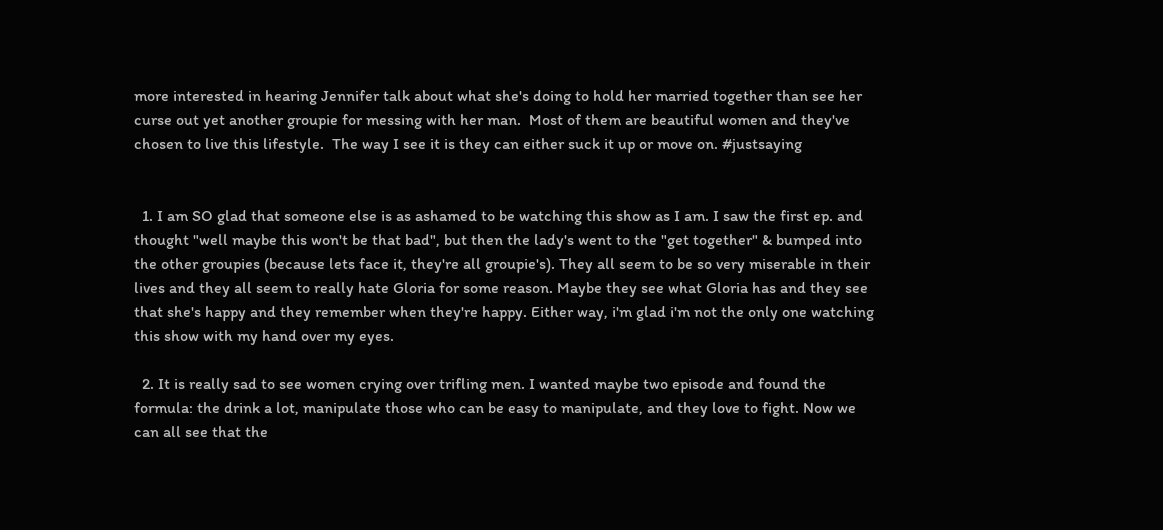more interested in hearing Jennifer talk about what she's doing to hold her married together than see her curse out yet another groupie for messing with her man.  Most of them are beautiful women and they've chosen to live this lifestyle.  The way I see it is they can either suck it up or move on. #justsaying


  1. I am SO glad that someone else is as ashamed to be watching this show as I am. I saw the first ep. and thought "well maybe this won't be that bad", but then the lady's went to the "get together" & bumped into the other groupies (because lets face it, they're all groupie's). They all seem to be so very miserable in their lives and they all seem to really hate Gloria for some reason. Maybe they see what Gloria has and they see that she's happy and they remember when they're happy. Either way, i'm glad i'm not the only one watching this show with my hand over my eyes.

  2. It is really sad to see women crying over trifling men. I wanted maybe two episode and found the formula: the drink a lot, manipulate those who can be easy to manipulate, and they love to fight. Now we can all see that the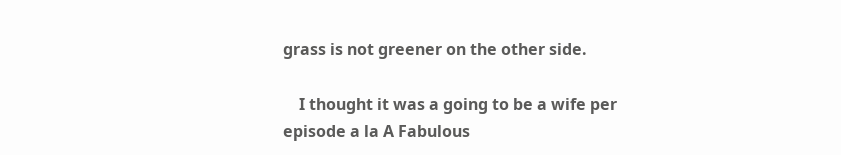grass is not greener on the other side.

    I thought it was a going to be a wife per episode a la A Fabulous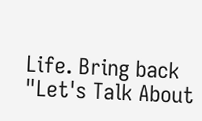Life. Bring back "Let's Talk About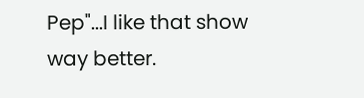Pep"...I like that show way better.